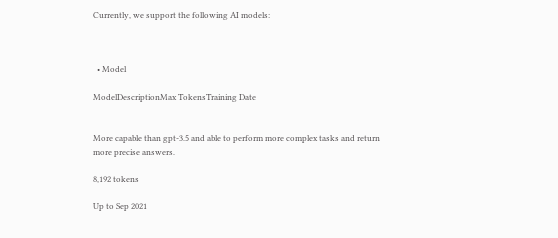Currently, we support the following AI models:



  • Model

ModelDescriptionMax TokensTraining Date


More capable than gpt-3.5 and able to perform more complex tasks and return more precise answers.

8,192 tokens

Up to Sep 2021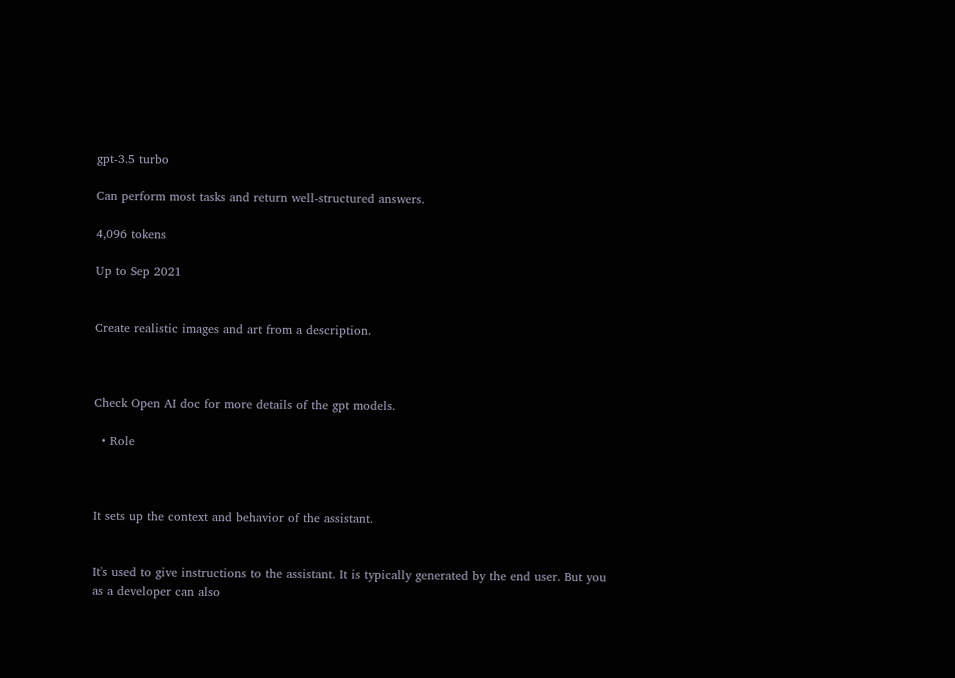gpt-3.5 turbo

Can perform most tasks and return well-structured answers.

4,096 tokens

Up to Sep 2021


Create realistic images and art from a description.



Check Open AI doc for more details of the gpt models.

  • Role



It sets up the context and behavior of the assistant.


It's used to give instructions to the assistant. It is typically generated by the end user. But you as a developer can also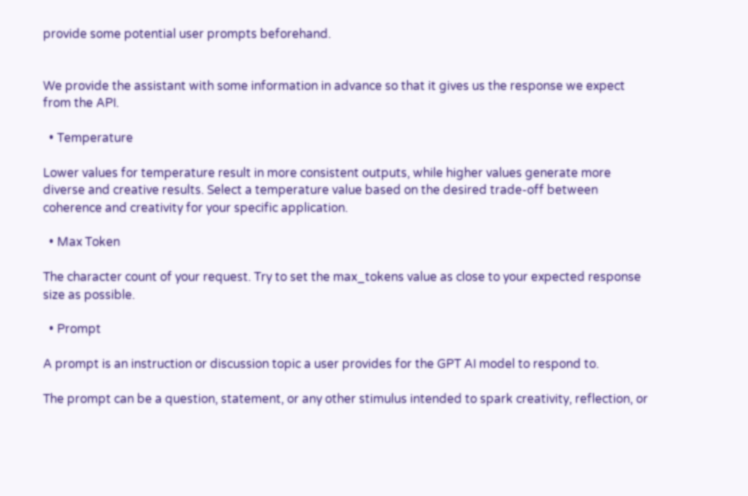provide some potential user prompts beforehand.


We provide the assistant with some information in advance so that it gives us the response we expect from the API.

  • Temperature

Lower values for temperature result in more consistent outputs, while higher values generate more diverse and creative results. Select a temperature value based on the desired trade-off between coherence and creativity for your specific application.

  • Max Token

The character count of your request. Try to set the max_tokens value as close to your expected response size as possible.

  • Prompt

A prompt is an instruction or discussion topic a user provides for the GPT AI model to respond to.

The prompt can be a question, statement, or any other stimulus intended to spark creativity, reflection, or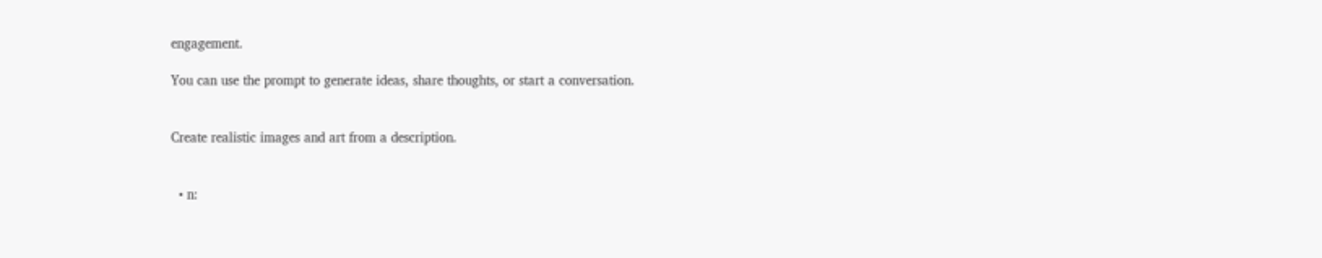engagement.

You can use the prompt to generate ideas, share thoughts, or start a conversation.


Create realistic images and art from a description.


  • n: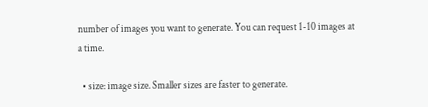number of images you want to generate. You can request 1-10 images at a time.

  • size: image size. Smaller sizes are faster to generate.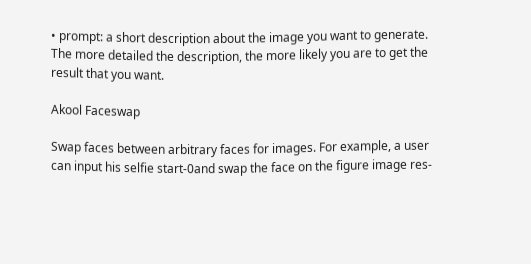• prompt: a short description about the image you want to generate. The more detailed the description, the more likely you are to get the result that you want.

Akool Faceswap

Swap faces between arbitrary faces for images. For example, a user can input his selfie start-0and swap the face on the figure image res-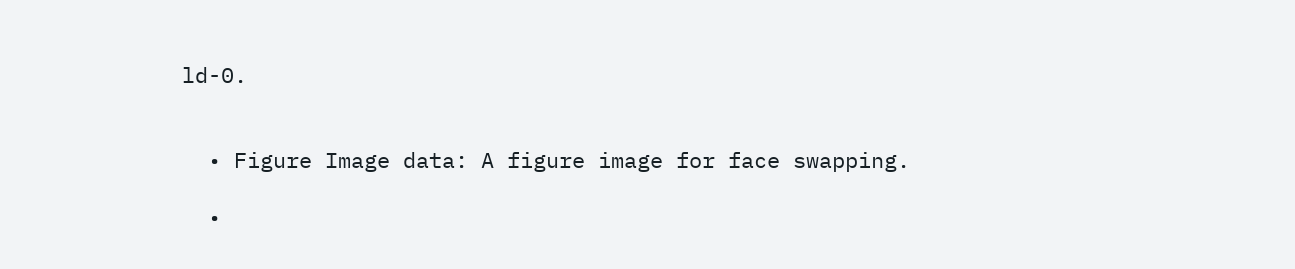ld-0.


  • Figure Image data: A figure image for face swapping.

  •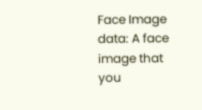Face Image data: A face image that you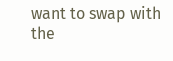want to swap with the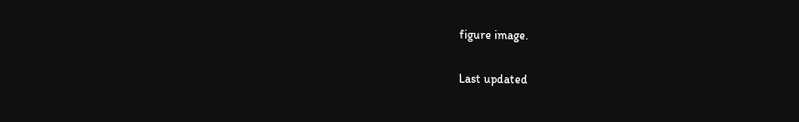figure image.

Last updated